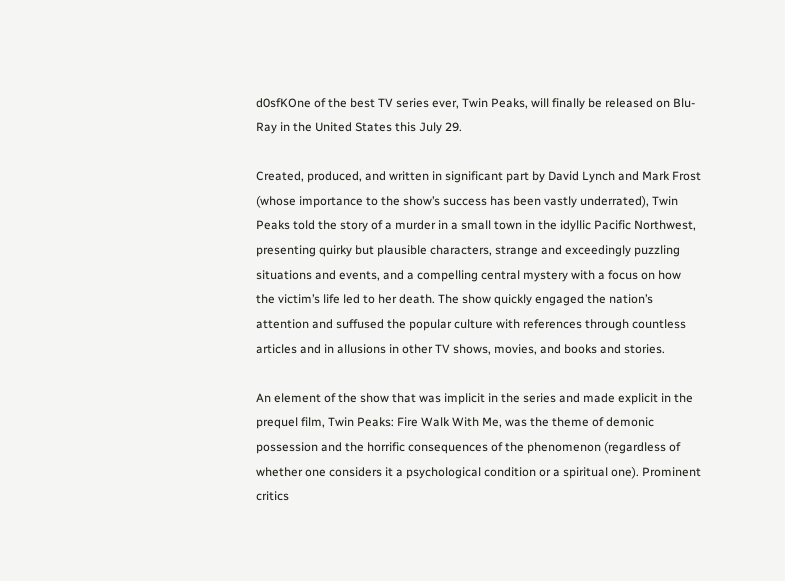d0sfKOne of the best TV series ever, Twin Peaks, will finally be released on Blu-Ray in the United States this July 29.

Created, produced, and written in significant part by David Lynch and Mark Frost (whose importance to the show’s success has been vastly underrated), Twin Peaks told the story of a murder in a small town in the idyllic Pacific Northwest, presenting quirky but plausible characters, strange and exceedingly puzzling situations and events, and a compelling central mystery with a focus on how the victim’s life led to her death. The show quickly engaged the nation’s attention and suffused the popular culture with references through countless articles and in allusions in other TV shows, movies, and books and stories.

An element of the show that was implicit in the series and made explicit in the prequel film, Twin Peaks: Fire Walk With Me, was the theme of demonic possession and the horrific consequences of the phenomenon (regardless of whether one considers it a psychological condition or a spiritual one). Prominent critics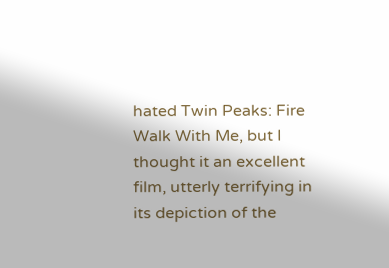hated Twin Peaks: Fire Walk With Me, but I thought it an excellent film, utterly terrifying in its depiction of the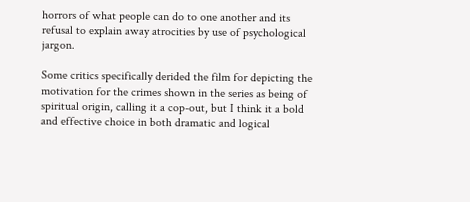horrors of what people can do to one another and its refusal to explain away atrocities by use of psychological jargon.

Some critics specifically derided the film for depicting the motivation for the crimes shown in the series as being of spiritual origin, calling it a cop-out, but I think it a bold and effective choice in both dramatic and logical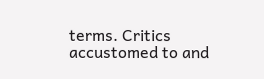terms. Critics accustomed to and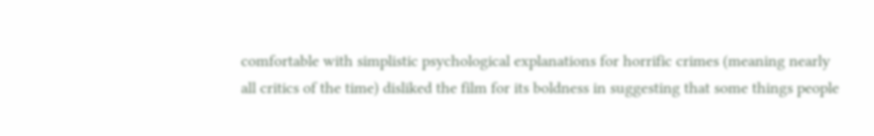comfortable with simplistic psychological explanations for horrific crimes (meaning nearly all critics of the time) disliked the film for its boldness in suggesting that some things people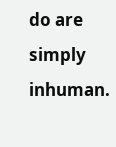do are simply inhuman.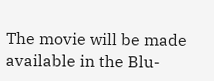The movie will be made available in the Blu-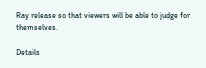Ray release so that viewers will be able to judge for themselves.

Details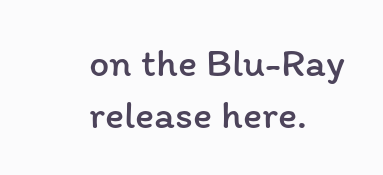on the Blu-Ray release here.